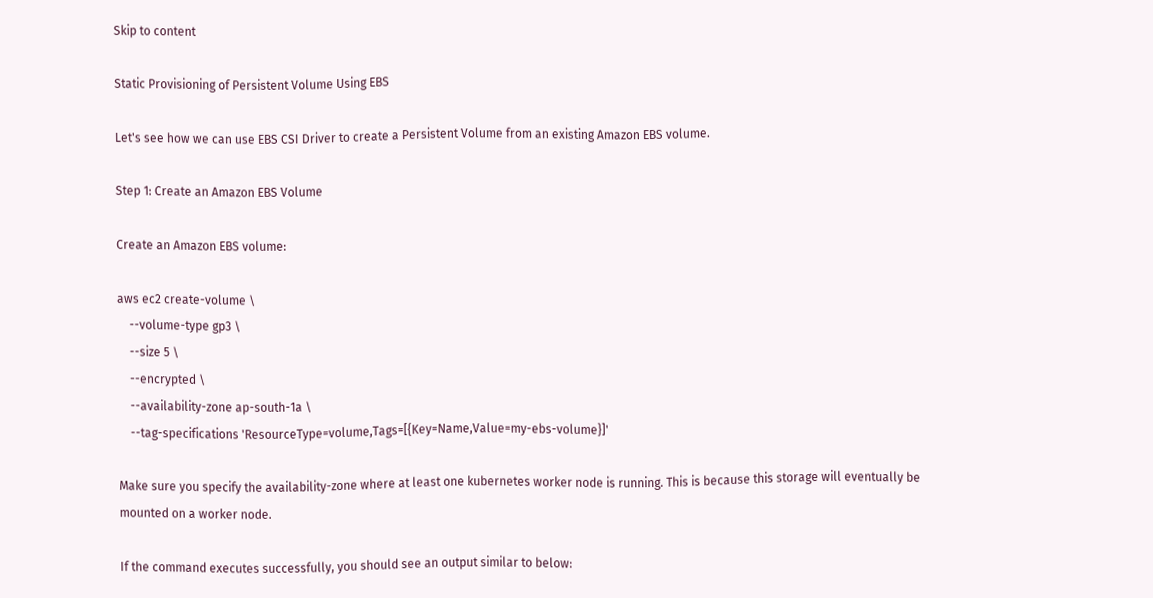Skip to content

Static Provisioning of Persistent Volume Using EBS

Let's see how we can use EBS CSI Driver to create a Persistent Volume from an existing Amazon EBS volume.

Step 1: Create an Amazon EBS Volume

Create an Amazon EBS volume:

aws ec2 create-volume \
    --volume-type gp3 \
    --size 5 \
    --encrypted \
    --availability-zone ap-south-1a \
    --tag-specifications 'ResourceType=volume,Tags=[{Key=Name,Value=my-ebs-volume}]'

Make sure you specify the availability-zone where at least one kubernetes worker node is running. This is because this storage will eventually be mounted on a worker node.

If the command executes successfully, you should see an output similar to below: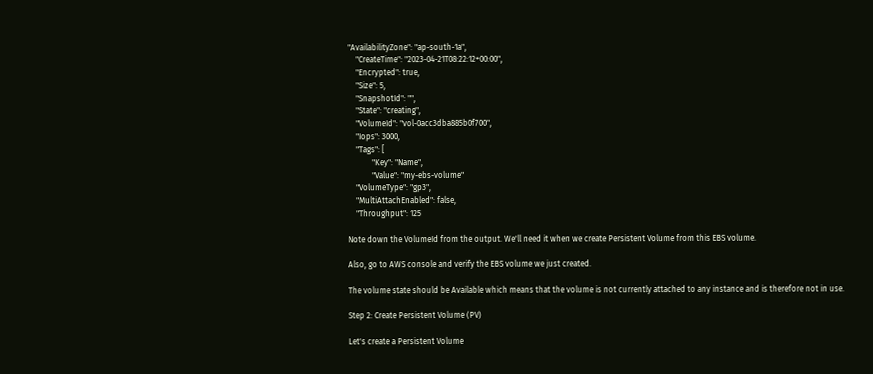"AvailabilityZone": "ap-south-1a",
    "CreateTime": "2023-04-21T08:22:12+00:00",
    "Encrypted": true,
    "Size": 5,
    "SnapshotId": "",
    "State": "creating",
    "VolumeId": "vol-0acc3dba885b0f700",
    "Iops": 3000,
    "Tags": [
            "Key": "Name",
            "Value": "my-ebs-volume"
    "VolumeType": "gp3",
    "MultiAttachEnabled": false,
    "Throughput": 125

Note down the VolumeId from the output. We'll need it when we create Persistent Volume from this EBS volume.

Also, go to AWS console and verify the EBS volume we just created.

The volume state should be Available which means that the volume is not currently attached to any instance and is therefore not in use.

Step 2: Create Persistent Volume (PV)

Let's create a Persistent Volume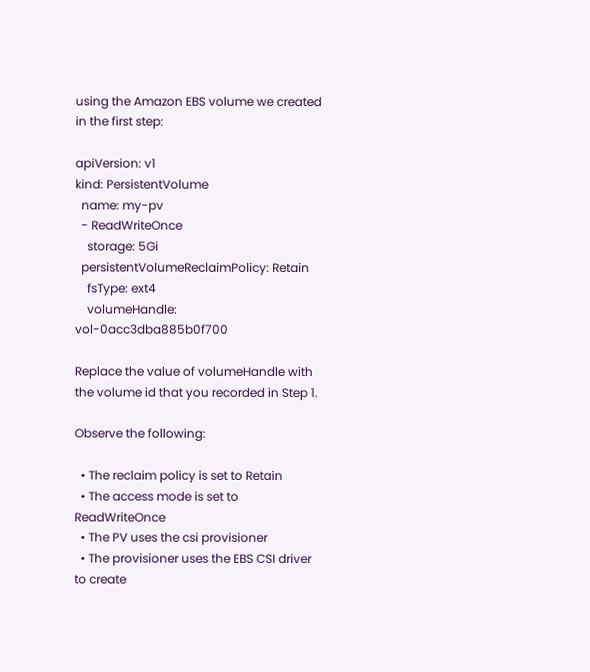using the Amazon EBS volume we created in the first step:

apiVersion: v1
kind: PersistentVolume
  name: my-pv
  - ReadWriteOnce
    storage: 5Gi
  persistentVolumeReclaimPolicy: Retain
    fsType: ext4
    volumeHandle: vol-0acc3dba885b0f700

Replace the value of volumeHandle with the volume id that you recorded in Step 1.

Observe the following:

  • The reclaim policy is set to Retain
  • The access mode is set to ReadWriteOnce
  • The PV uses the csi provisioner
  • The provisioner uses the EBS CSI driver to create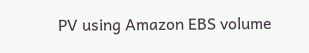PV using Amazon EBS volume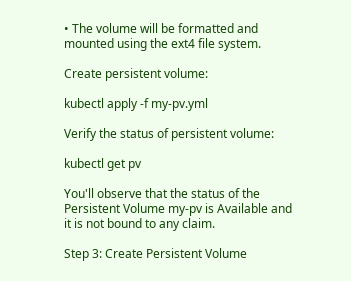• The volume will be formatted and mounted using the ext4 file system.

Create persistent volume:

kubectl apply -f my-pv.yml

Verify the status of persistent volume:

kubectl get pv

You'll observe that the status of the Persistent Volume my-pv is Available and it is not bound to any claim.

Step 3: Create Persistent Volume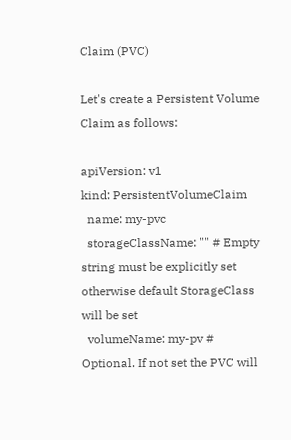Claim (PVC)

Let's create a Persistent Volume Claim as follows:

apiVersion: v1
kind: PersistentVolumeClaim
  name: my-pvc
  storageClassName: "" # Empty string must be explicitly set otherwise default StorageClass will be set
  volumeName: my-pv # Optional. If not set the PVC will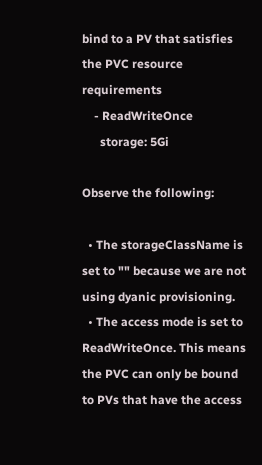bind to a PV that satisfies the PVC resource requirements
    - ReadWriteOnce
      storage: 5Gi

Observe the following:

  • The storageClassName is set to "" because we are not using dyanic provisioning.
  • The access mode is set to ReadWriteOnce. This means the PVC can only be bound to PVs that have the access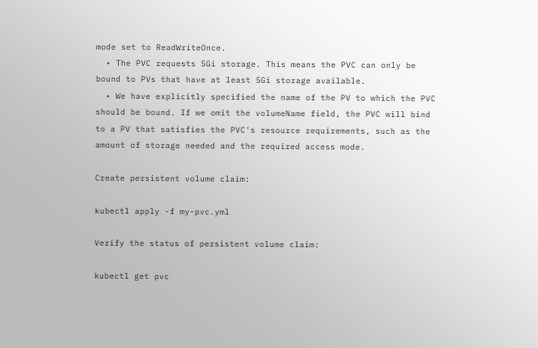mode set to ReadWriteOnce.
  • The PVC requests 5Gi storage. This means the PVC can only be bound to PVs that have at least 5Gi storage available.
  • We have explicitly specified the name of the PV to which the PVC should be bound. If we omit the volumeName field, the PVC will bind to a PV that satisfies the PVC's resource requirements, such as the amount of storage needed and the required access mode.

Create persistent volume claim:

kubectl apply -f my-pvc.yml

Verify the status of persistent volume claim:

kubectl get pvc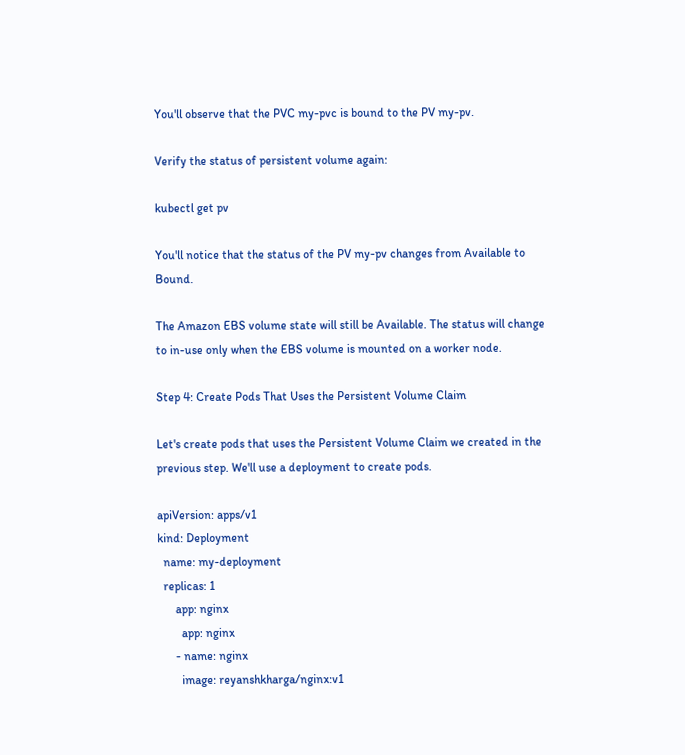You'll observe that the PVC my-pvc is bound to the PV my-pv.

Verify the status of persistent volume again:

kubectl get pv

You'll notice that the status of the PV my-pv changes from Available to Bound.

The Amazon EBS volume state will still be Available. The status will change to in-use only when the EBS volume is mounted on a worker node.

Step 4: Create Pods That Uses the Persistent Volume Claim

Let's create pods that uses the Persistent Volume Claim we created in the previous step. We'll use a deployment to create pods.

apiVersion: apps/v1
kind: Deployment
  name: my-deployment
  replicas: 1
      app: nginx
        app: nginx
      - name: nginx
        image: reyanshkharga/nginx:v1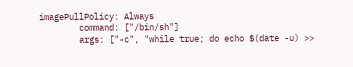imagePullPolicy: Always
        command: ["/bin/sh"]
        args: ["-c", "while true; do echo $(date -u) >>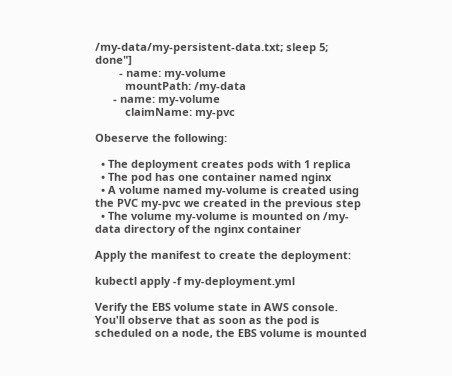/my-data/my-persistent-data.txt; sleep 5; done"]
        - name: my-volume
          mountPath: /my-data
      - name: my-volume
          claimName: my-pvc

Obeserve the following:

  • The deployment creates pods with 1 replica
  • The pod has one container named nginx
  • A volume named my-volume is created using the PVC my-pvc we created in the previous step
  • The volume my-volume is mounted on /my-data directory of the nginx container

Apply the manifest to create the deployment:

kubectl apply -f my-deployment.yml

Verify the EBS volume state in AWS console. You'll observe that as soon as the pod is scheduled on a node, the EBS volume is mounted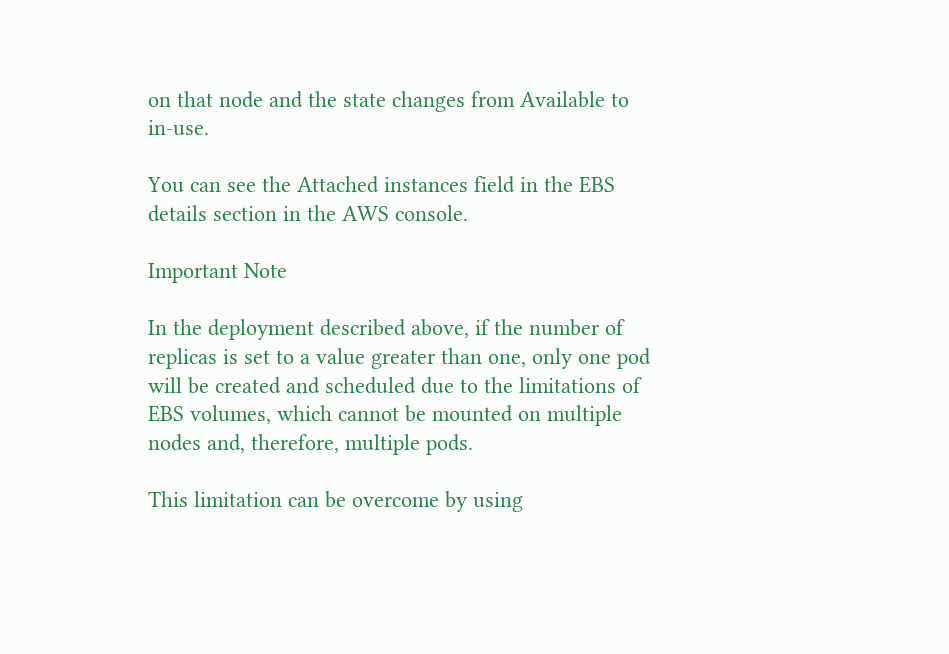on that node and the state changes from Available to in-use.

You can see the Attached instances field in the EBS details section in the AWS console.

Important Note

In the deployment described above, if the number of replicas is set to a value greater than one, only one pod will be created and scheduled due to the limitations of EBS volumes, which cannot be mounted on multiple nodes and, therefore, multiple pods.

This limitation can be overcome by using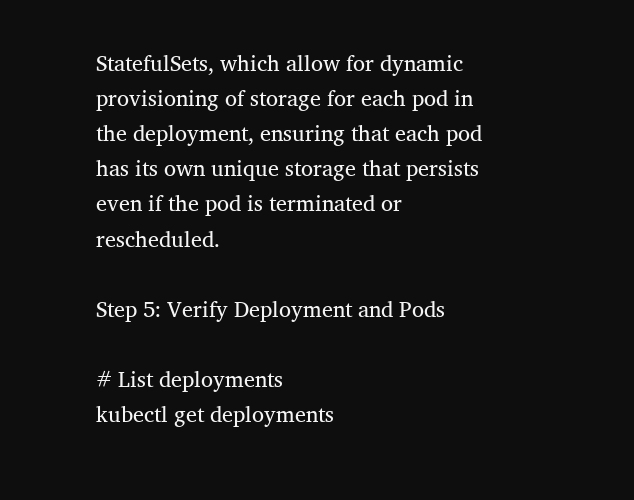StatefulSets, which allow for dynamic provisioning of storage for each pod in the deployment, ensuring that each pod has its own unique storage that persists even if the pod is terminated or rescheduled.

Step 5: Verify Deployment and Pods

# List deployments
kubectl get deployments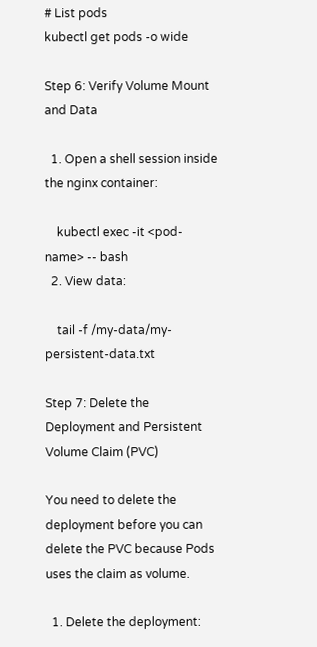# List pods
kubectl get pods -o wide

Step 6: Verify Volume Mount and Data

  1. Open a shell session inside the nginx container:

    kubectl exec -it <pod-name> -- bash
  2. View data:

    tail -f /my-data/my-persistent-data.txt

Step 7: Delete the Deployment and Persistent Volume Claim (PVC)

You need to delete the deployment before you can delete the PVC because Pods uses the claim as volume.

  1. Delete the deployment: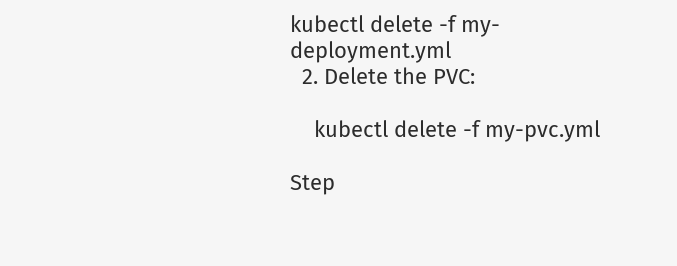kubectl delete -f my-deployment.yml
  2. Delete the PVC:

    kubectl delete -f my-pvc.yml

Step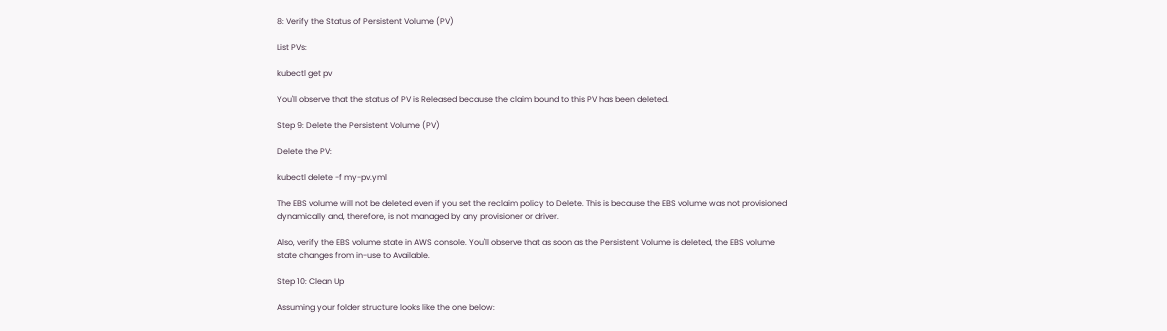8: Verify the Status of Persistent Volume (PV)

List PVs:

kubectl get pv

You'll observe that the status of PV is Released because the claim bound to this PV has been deleted.

Step 9: Delete the Persistent Volume (PV)

Delete the PV:

kubectl delete -f my-pv.yml

The EBS volume will not be deleted even if you set the reclaim policy to Delete. This is because the EBS volume was not provisioned dynamically and, therefore, is not managed by any provisioner or driver.

Also, verify the EBS volume state in AWS console. You'll observe that as soon as the Persistent Volume is deleted, the EBS volume state changes from in-use to Available.

Step 10: Clean Up

Assuming your folder structure looks like the one below: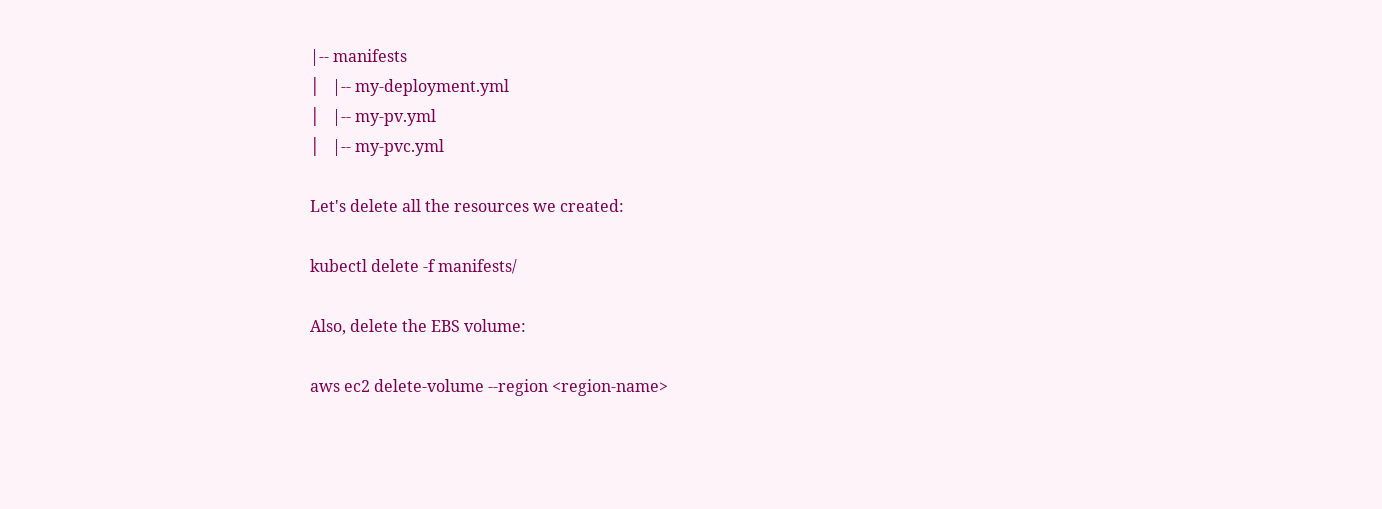|-- manifests
│   |-- my-deployment.yml
│   |-- my-pv.yml
│   |-- my-pvc.yml

Let's delete all the resources we created:

kubectl delete -f manifests/

Also, delete the EBS volume:

aws ec2 delete-volume --region <region-name>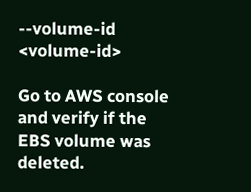--volume-id <volume-id>

Go to AWS console and verify if the EBS volume was deleted.